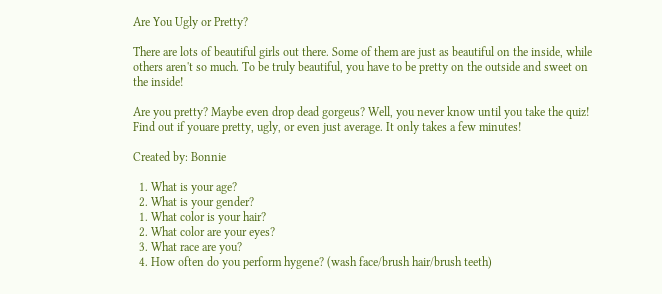Are You Ugly or Pretty?

There are lots of beautiful girls out there. Some of them are just as beautiful on the inside, while others aren't so much. To be truly beautiful, you have to be pretty on the outside and sweet on the inside!

Are you pretty? Maybe even drop dead gorgeus? Well, you never know until you take the quiz! Find out if youare pretty, ugly, or even just average. It only takes a few minutes!

Created by: Bonnie

  1. What is your age?
  2. What is your gender?
  1. What color is your hair?
  2. What color are your eyes?
  3. What race are you?
  4. How often do you perform hygene? (wash face/brush hair/brush teeth)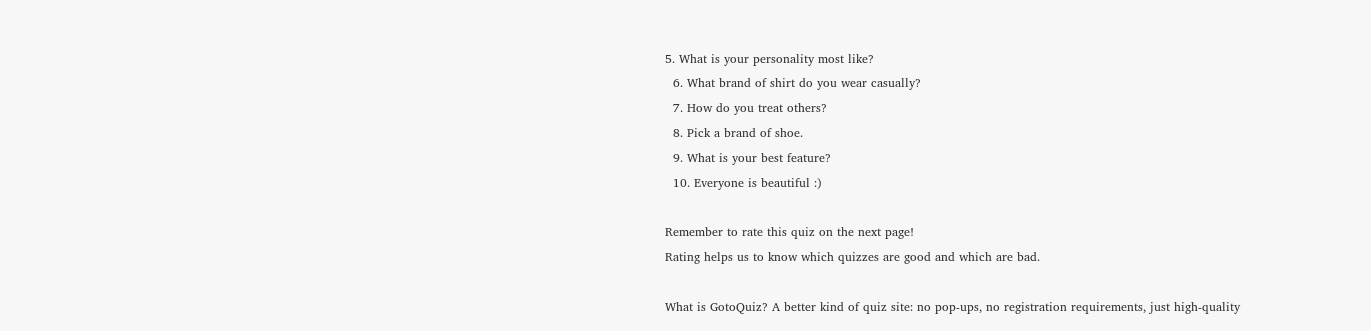5. What is your personality most like?
  6. What brand of shirt do you wear casually?
  7. How do you treat others?
  8. Pick a brand of shoe.
  9. What is your best feature?
  10. Everyone is beautiful :)

Remember to rate this quiz on the next page!
Rating helps us to know which quizzes are good and which are bad.

What is GotoQuiz? A better kind of quiz site: no pop-ups, no registration requirements, just high-quality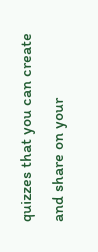quizzes that you can create and share on your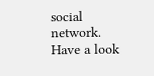social network. Have a look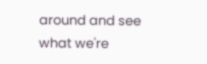around and see what we're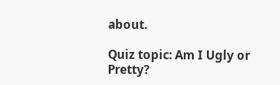about.

Quiz topic: Am I Ugly or Pretty?